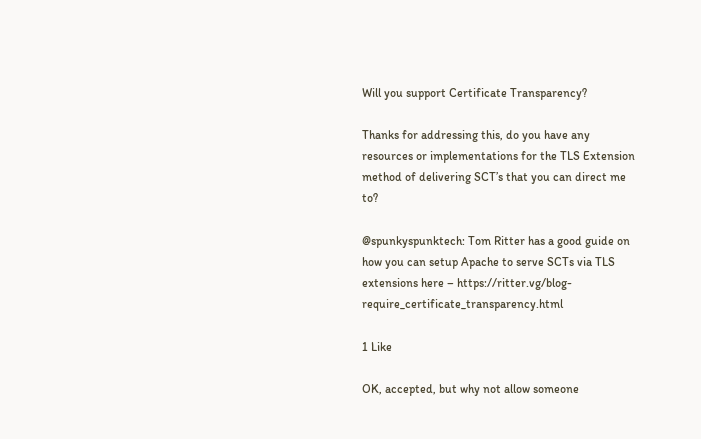Will you support Certificate Transparency?

Thanks for addressing this, do you have any resources or implementations for the TLS Extension method of delivering SCT’s that you can direct me to?

@spunkyspunktech: Tom Ritter has a good guide on how you can setup Apache to serve SCTs via TLS extensions here – https://ritter.vg/blog-require_certificate_transparency.html

1 Like

OK, accepted, but why not allow someone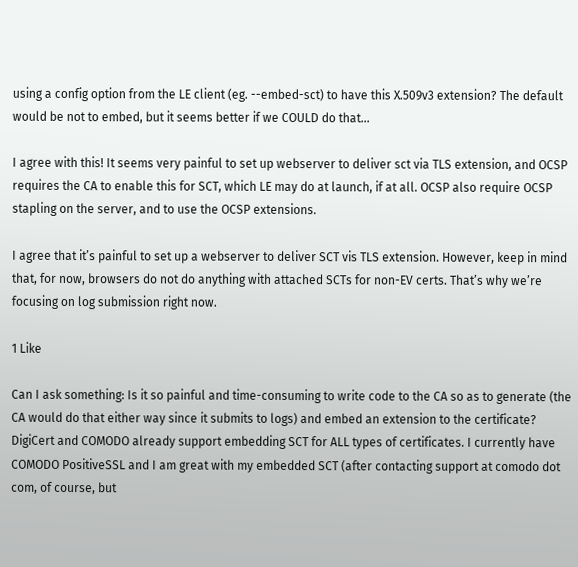using a config option from the LE client (eg. --embed-sct) to have this X.509v3 extension? The default would be not to embed, but it seems better if we COULD do that…

I agree with this! It seems very painful to set up webserver to deliver sct via TLS extension, and OCSP requires the CA to enable this for SCT, which LE may do at launch, if at all. OCSP also require OCSP stapling on the server, and to use the OCSP extensions.

I agree that it’s painful to set up a webserver to deliver SCT vis TLS extension. However, keep in mind that, for now, browsers do not do anything with attached SCTs for non-EV certs. That’s why we’re focusing on log submission right now.

1 Like

Can I ask something: Is it so painful and time-consuming to write code to the CA so as to generate (the CA would do that either way since it submits to logs) and embed an extension to the certificate? DigiCert and COMODO already support embedding SCT for ALL types of certificates. I currently have COMODO PositiveSSL and I am great with my embedded SCT (after contacting support at comodo dot com, of course, but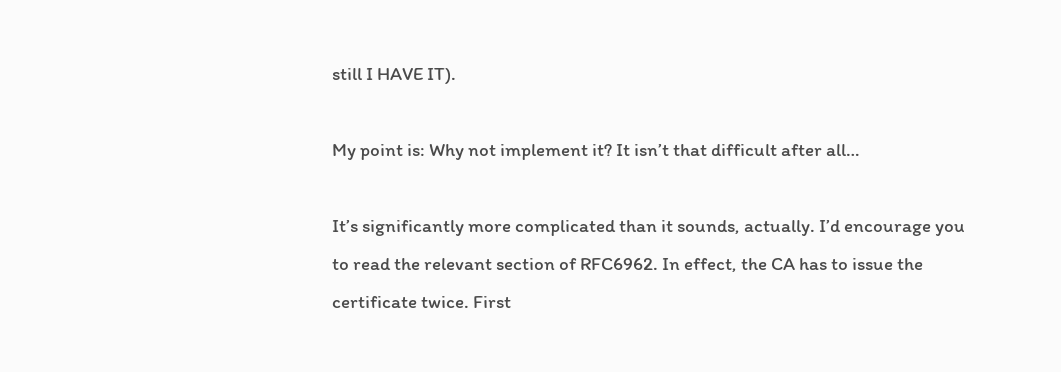still I HAVE IT).

My point is: Why not implement it? It isn’t that difficult after all…

It’s significantly more complicated than it sounds, actually. I’d encourage you to read the relevant section of RFC6962. In effect, the CA has to issue the certificate twice. First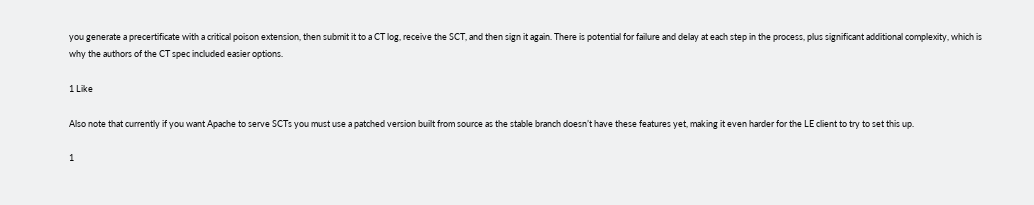you generate a precertificate with a critical poison extension, then submit it to a CT log, receive the SCT, and then sign it again. There is potential for failure and delay at each step in the process, plus significant additional complexity, which is why the authors of the CT spec included easier options.

1 Like

Also note that currently if you want Apache to serve SCTs you must use a patched version built from source as the stable branch doesn’t have these features yet, making it even harder for the LE client to try to set this up.

1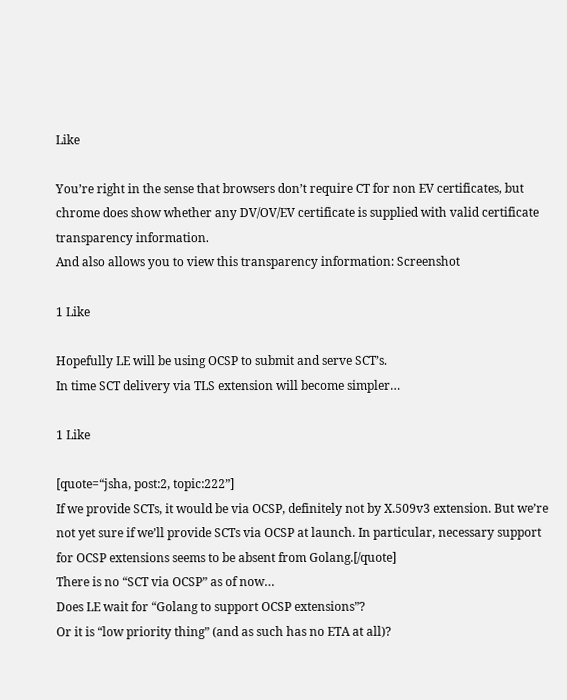Like

You’re right in the sense that browsers don’t require CT for non EV certificates, but chrome does show whether any DV/OV/EV certificate is supplied with valid certificate transparency information.
And also allows you to view this transparency information: Screenshot

1 Like

Hopefully LE will be using OCSP to submit and serve SCT’s.
In time SCT delivery via TLS extension will become simpler…

1 Like

[quote=“jsha, post:2, topic:222”]
If we provide SCTs, it would be via OCSP, definitely not by X.509v3 extension. But we’re not yet sure if we’ll provide SCTs via OCSP at launch. In particular, necessary support for OCSP extensions seems to be absent from Golang.[/quote]
There is no “SCT via OCSP” as of now…
Does LE wait for “Golang to support OCSP extensions”?
Or it is “low priority thing” (and as such has no ETA at all)?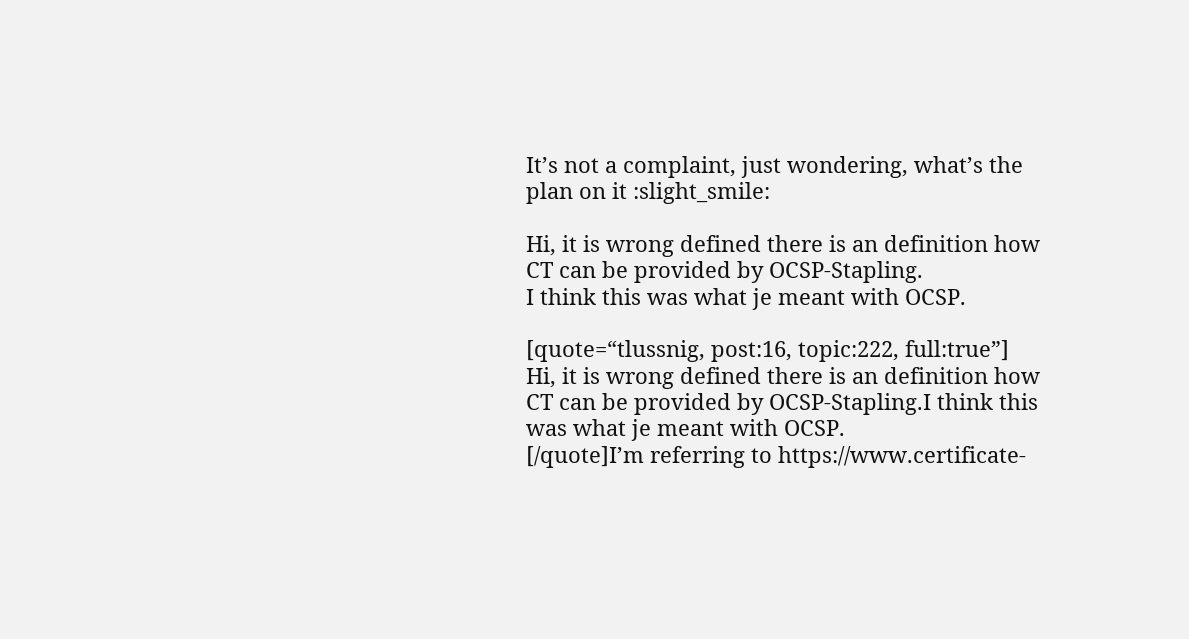It’s not a complaint, just wondering, what’s the plan on it :slight_smile:

Hi, it is wrong defined there is an definition how CT can be provided by OCSP-Stapling.
I think this was what je meant with OCSP.

[quote=“tlussnig, post:16, topic:222, full:true”]
Hi, it is wrong defined there is an definition how CT can be provided by OCSP-Stapling.I think this was what je meant with OCSP.
[/quote]I’m referring to https://www.certificate-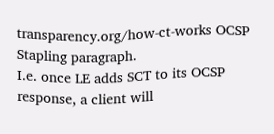transparency.org/how-ct-works OCSP Stapling paragraph.
I.e. once LE adds SCT to its OCSP response, a client will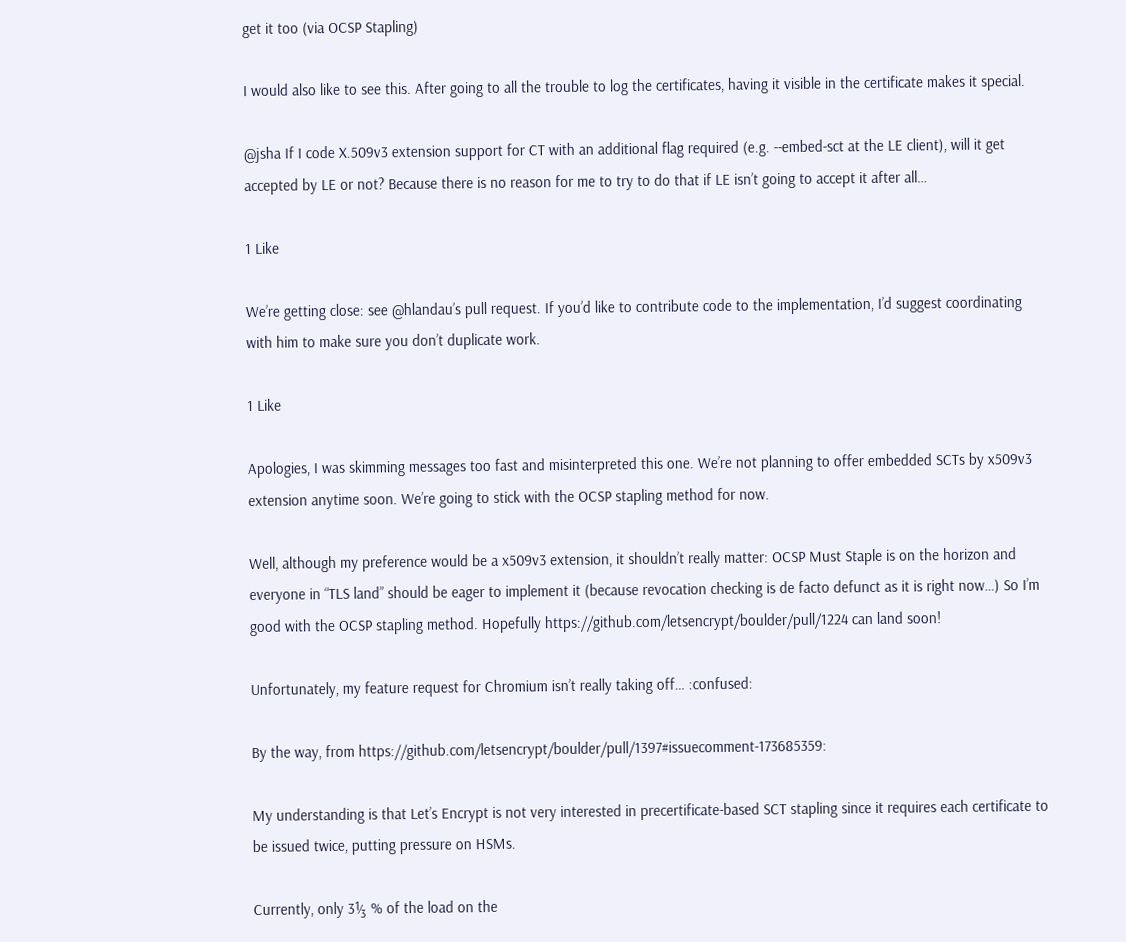get it too (via OCSP Stapling)

I would also like to see this. After going to all the trouble to log the certificates, having it visible in the certificate makes it special.

@jsha If I code X.509v3 extension support for CT with an additional flag required (e.g. --embed-sct at the LE client), will it get accepted by LE or not? Because there is no reason for me to try to do that if LE isn’t going to accept it after all…

1 Like

We’re getting close: see @hlandau’s pull request. If you’d like to contribute code to the implementation, I’d suggest coordinating with him to make sure you don’t duplicate work.

1 Like

Apologies, I was skimming messages too fast and misinterpreted this one. We’re not planning to offer embedded SCTs by x509v3 extension anytime soon. We’re going to stick with the OCSP stapling method for now.

Well, although my preference would be a x509v3 extension, it shouldn’t really matter: OCSP Must Staple is on the horizon and everyone in “TLS land” should be eager to implement it (because revocation checking is de facto defunct as it is right now…) So I’m good with the OCSP stapling method. Hopefully https://github.com/letsencrypt/boulder/pull/1224 can land soon!

Unfortunately, my feature request for Chromium isn’t really taking off… :confused:

By the way, from https://github.com/letsencrypt/boulder/pull/1397#issuecomment-173685359:

My understanding is that Let’s Encrypt is not very interested in precertificate-based SCT stapling since it requires each certificate to be issued twice, putting pressure on HSMs.

Currently, only 3⅓ % of the load on the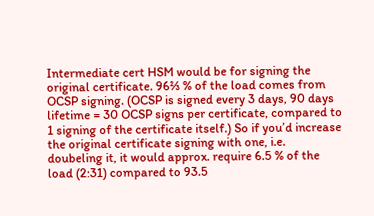Intermediate cert HSM would be for signing the original certificate. 96⅔ % of the load comes from OCSP signing. (OCSP is signed every 3 days, 90 days lifetime = 30 OCSP signs per certificate, compared to 1 signing of the certificate itself.) So if you’d increase the original certificate signing with one, i.e. doubeling it, it would approx. require 6.5 % of the load (2:31) compared to 93.5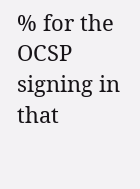% for the OCSP signing in that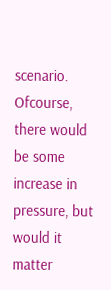scenario.
Ofcourse, there would be some increase in pressure, but would it matter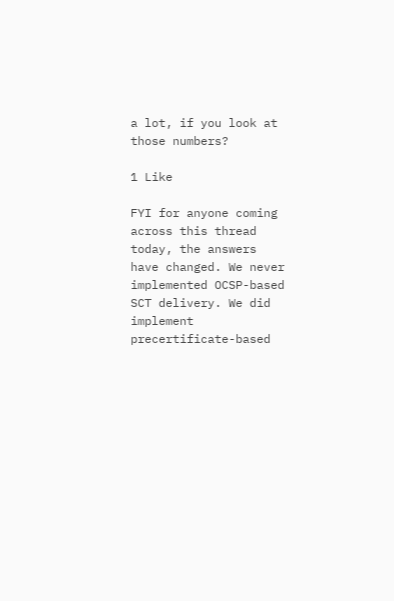a lot, if you look at those numbers?

1 Like

FYI for anyone coming across this thread today, the answers have changed. We never implemented OCSP-based SCT delivery. We did implement precertificate-based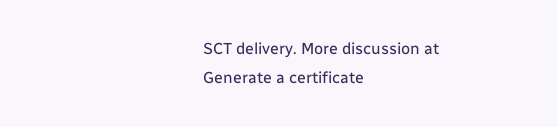SCT delivery. More discussion at Generate a certificate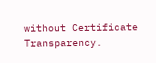without Certificate Transparency.